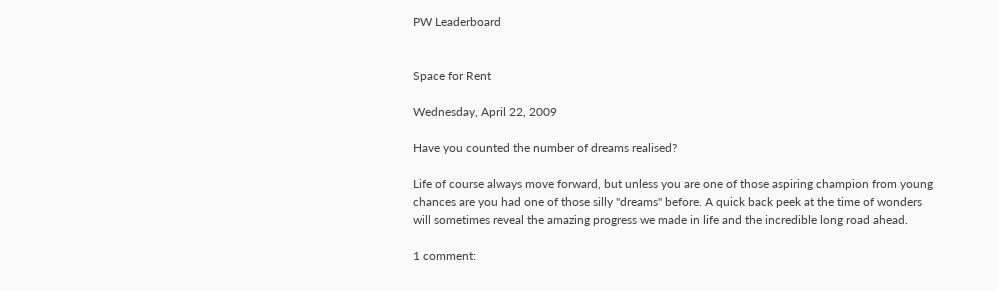PW Leaderboard


Space for Rent

Wednesday, April 22, 2009

Have you counted the number of dreams realised?

Life of course always move forward, but unless you are one of those aspiring champion from young chances are you had one of those silly "dreams" before. A quick back peek at the time of wonders will sometimes reveal the amazing progress we made in life and the incredible long road ahead.

1 comment: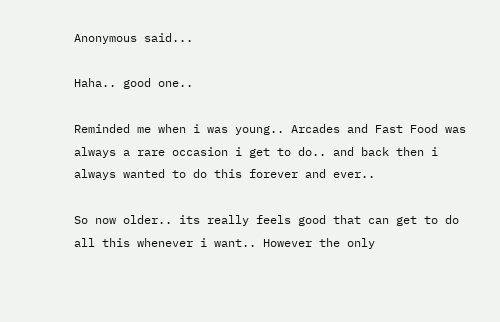Anonymous said...

Haha.. good one..

Reminded me when i was young.. Arcades and Fast Food was always a rare occasion i get to do.. and back then i always wanted to do this forever and ever..

So now older.. its really feels good that can get to do all this whenever i want.. However the only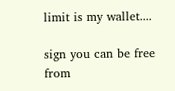limit is my wallet....

sign you can be free from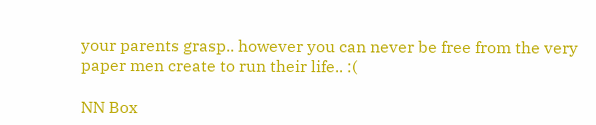your parents grasp.. however you can never be free from the very paper men create to run their life.. :(

NN Box